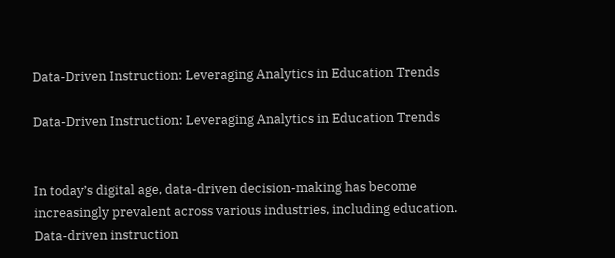Data-Driven Instruction: Leveraging Analytics in Education Trends

Data-Driven Instruction: Leveraging Analytics in Education Trends


In today’s digital age, data-driven decision-making has become increasingly prevalent across various industries, including education. Data-driven instruction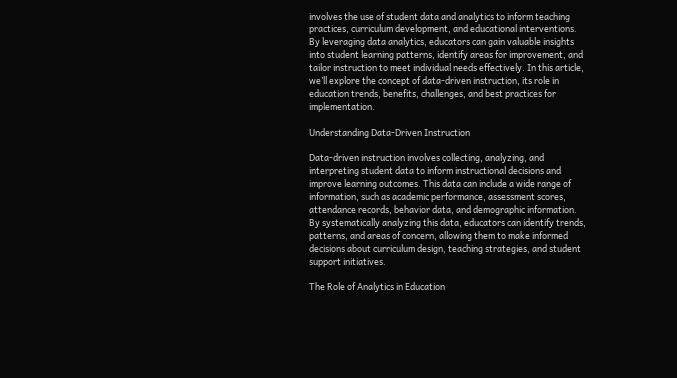involves the use of student data and analytics to inform teaching practices, curriculum development, and educational interventions. By leveraging data analytics, educators can gain valuable insights into student learning patterns, identify areas for improvement, and tailor instruction to meet individual needs effectively. In this article, we’ll explore the concept of data-driven instruction, its role in education trends, benefits, challenges, and best practices for implementation.

Understanding Data-Driven Instruction

Data-driven instruction involves collecting, analyzing, and interpreting student data to inform instructional decisions and improve learning outcomes. This data can include a wide range of information, such as academic performance, assessment scores, attendance records, behavior data, and demographic information. By systematically analyzing this data, educators can identify trends, patterns, and areas of concern, allowing them to make informed decisions about curriculum design, teaching strategies, and student support initiatives.

The Role of Analytics in Education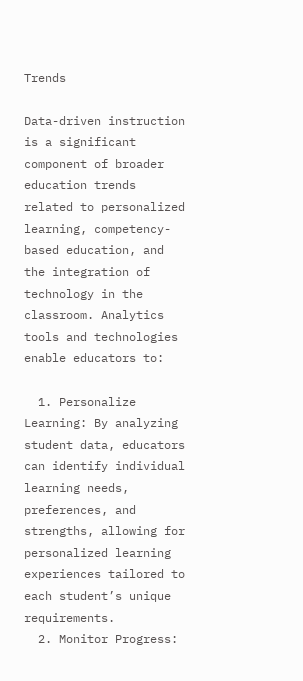Trends

Data-driven instruction is a significant component of broader education trends related to personalized learning, competency-based education, and the integration of technology in the classroom. Analytics tools and technologies enable educators to:

  1. Personalize Learning: By analyzing student data, educators can identify individual learning needs, preferences, and strengths, allowing for personalized learning experiences tailored to each student’s unique requirements.
  2. Monitor Progress: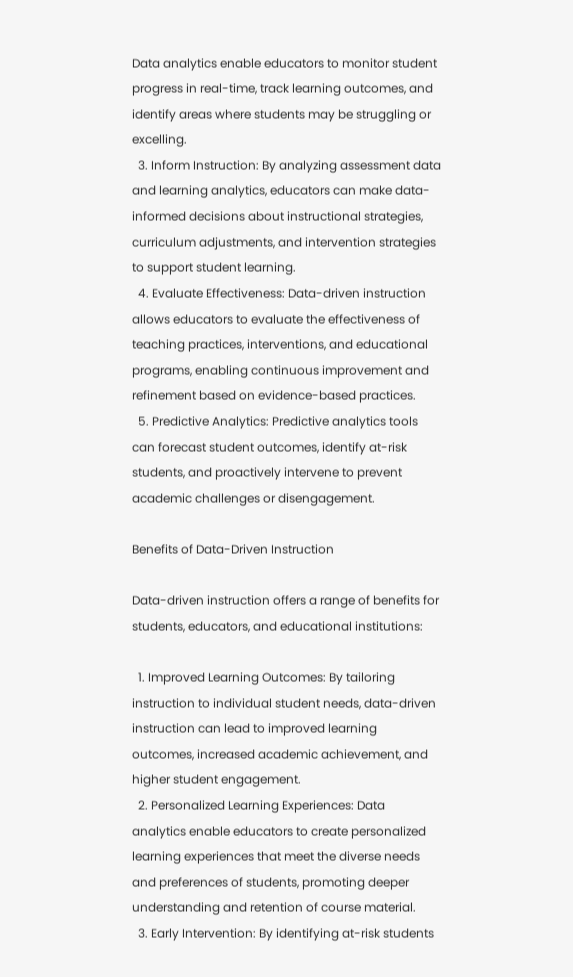Data analytics enable educators to monitor student progress in real-time, track learning outcomes, and identify areas where students may be struggling or excelling.
  3. Inform Instruction: By analyzing assessment data and learning analytics, educators can make data-informed decisions about instructional strategies, curriculum adjustments, and intervention strategies to support student learning.
  4. Evaluate Effectiveness: Data-driven instruction allows educators to evaluate the effectiveness of teaching practices, interventions, and educational programs, enabling continuous improvement and refinement based on evidence-based practices.
  5. Predictive Analytics: Predictive analytics tools can forecast student outcomes, identify at-risk students, and proactively intervene to prevent academic challenges or disengagement.

Benefits of Data-Driven Instruction

Data-driven instruction offers a range of benefits for students, educators, and educational institutions:

  1. Improved Learning Outcomes: By tailoring instruction to individual student needs, data-driven instruction can lead to improved learning outcomes, increased academic achievement, and higher student engagement.
  2. Personalized Learning Experiences: Data analytics enable educators to create personalized learning experiences that meet the diverse needs and preferences of students, promoting deeper understanding and retention of course material.
  3. Early Intervention: By identifying at-risk students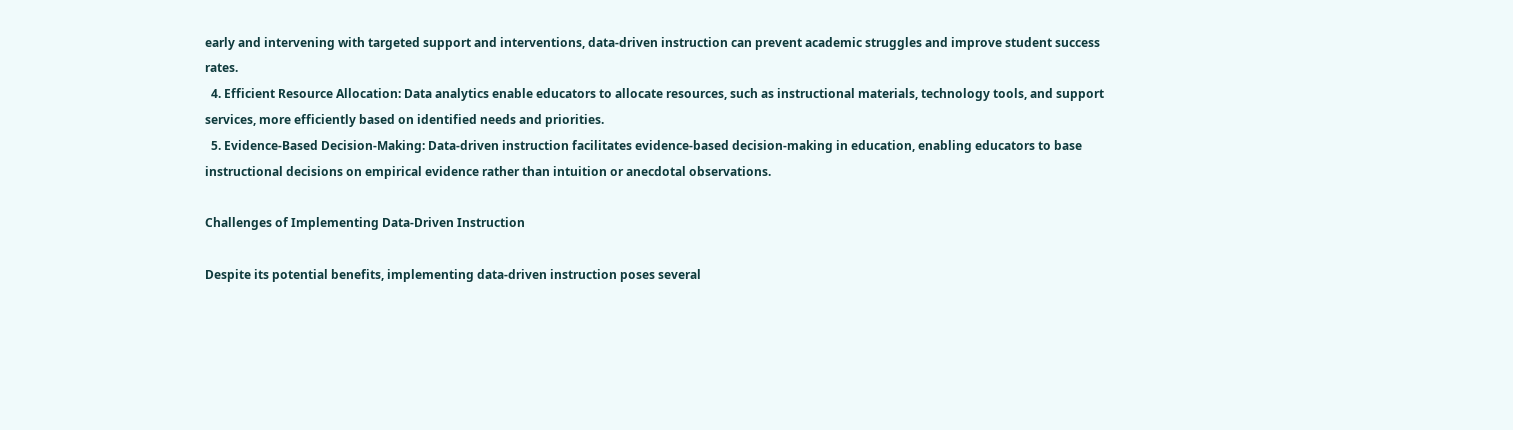early and intervening with targeted support and interventions, data-driven instruction can prevent academic struggles and improve student success rates.
  4. Efficient Resource Allocation: Data analytics enable educators to allocate resources, such as instructional materials, technology tools, and support services, more efficiently based on identified needs and priorities.
  5. Evidence-Based Decision-Making: Data-driven instruction facilitates evidence-based decision-making in education, enabling educators to base instructional decisions on empirical evidence rather than intuition or anecdotal observations.

Challenges of Implementing Data-Driven Instruction

Despite its potential benefits, implementing data-driven instruction poses several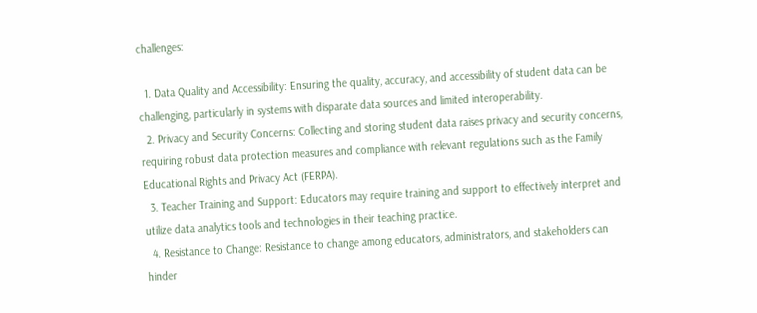challenges:

  1. Data Quality and Accessibility: Ensuring the quality, accuracy, and accessibility of student data can be challenging, particularly in systems with disparate data sources and limited interoperability.
  2. Privacy and Security Concerns: Collecting and storing student data raises privacy and security concerns, requiring robust data protection measures and compliance with relevant regulations such as the Family Educational Rights and Privacy Act (FERPA).
  3. Teacher Training and Support: Educators may require training and support to effectively interpret and utilize data analytics tools and technologies in their teaching practice.
  4. Resistance to Change: Resistance to change among educators, administrators, and stakeholders can hinder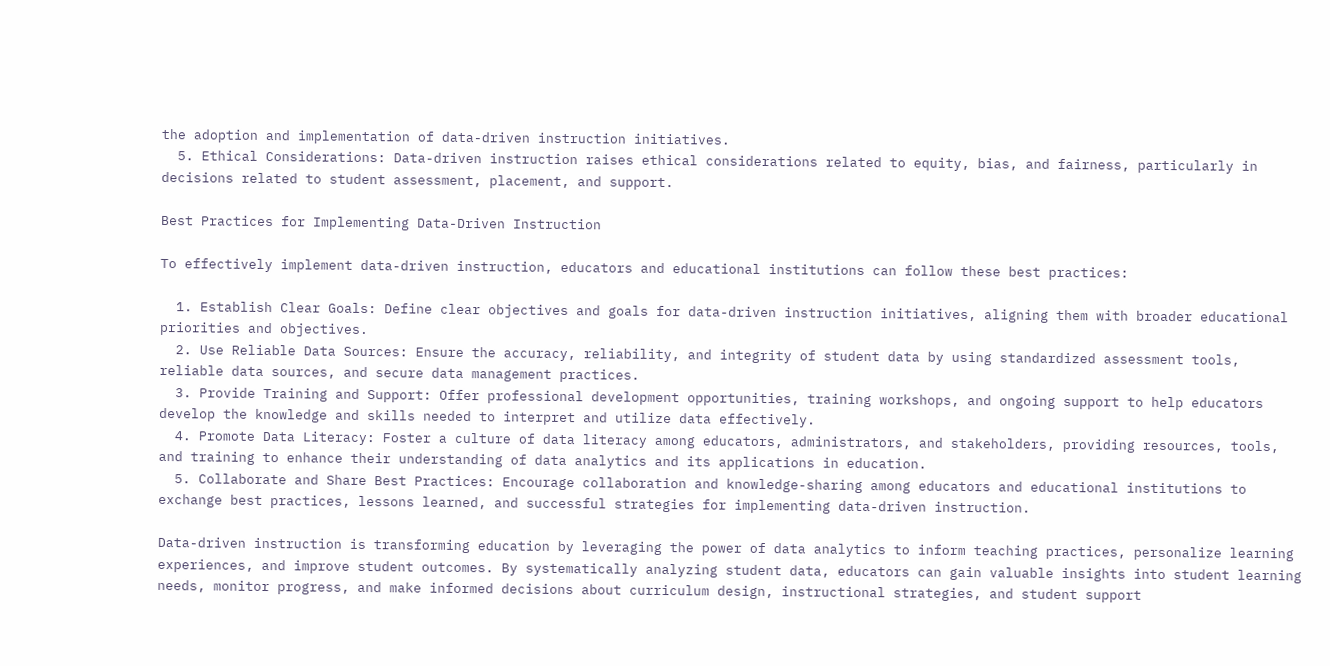the adoption and implementation of data-driven instruction initiatives.
  5. Ethical Considerations: Data-driven instruction raises ethical considerations related to equity, bias, and fairness, particularly in decisions related to student assessment, placement, and support.

Best Practices for Implementing Data-Driven Instruction

To effectively implement data-driven instruction, educators and educational institutions can follow these best practices:

  1. Establish Clear Goals: Define clear objectives and goals for data-driven instruction initiatives, aligning them with broader educational priorities and objectives.
  2. Use Reliable Data Sources: Ensure the accuracy, reliability, and integrity of student data by using standardized assessment tools, reliable data sources, and secure data management practices.
  3. Provide Training and Support: Offer professional development opportunities, training workshops, and ongoing support to help educators develop the knowledge and skills needed to interpret and utilize data effectively.
  4. Promote Data Literacy: Foster a culture of data literacy among educators, administrators, and stakeholders, providing resources, tools, and training to enhance their understanding of data analytics and its applications in education.
  5. Collaborate and Share Best Practices: Encourage collaboration and knowledge-sharing among educators and educational institutions to exchange best practices, lessons learned, and successful strategies for implementing data-driven instruction.

Data-driven instruction is transforming education by leveraging the power of data analytics to inform teaching practices, personalize learning experiences, and improve student outcomes. By systematically analyzing student data, educators can gain valuable insights into student learning needs, monitor progress, and make informed decisions about curriculum design, instructional strategies, and student support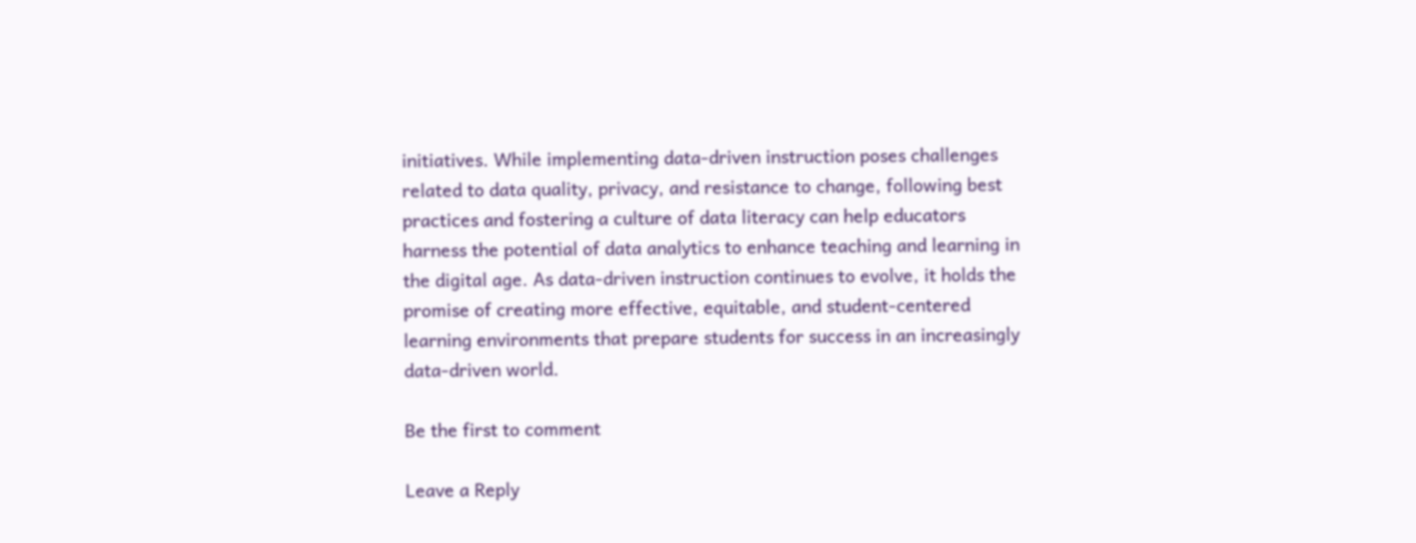initiatives. While implementing data-driven instruction poses challenges related to data quality, privacy, and resistance to change, following best practices and fostering a culture of data literacy can help educators harness the potential of data analytics to enhance teaching and learning in the digital age. As data-driven instruction continues to evolve, it holds the promise of creating more effective, equitable, and student-centered learning environments that prepare students for success in an increasingly data-driven world.

Be the first to comment

Leave a Reply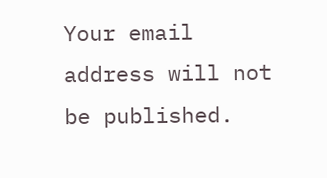Your email address will not be published.